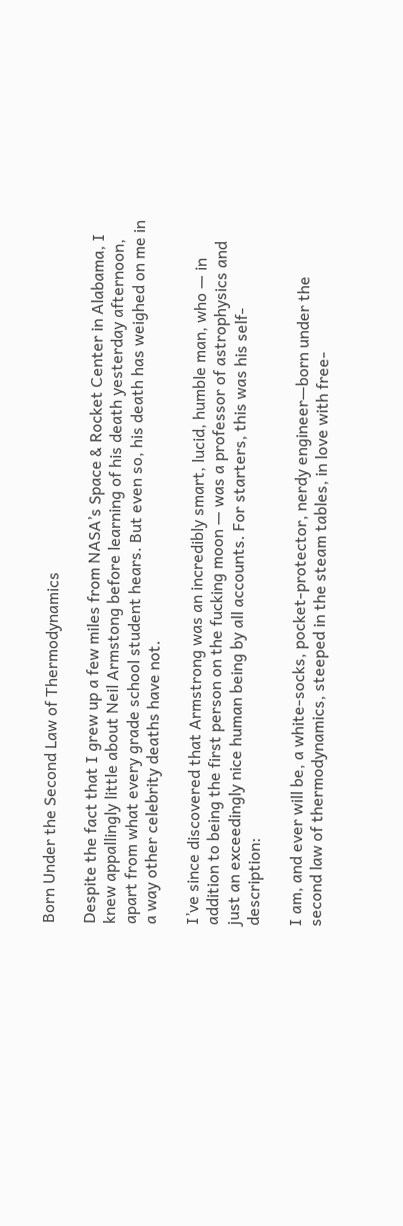Born Under the Second Law of Thermodynamics

Despite the fact that I grew up a few miles from NASA’s Space & Rocket Center in Alabama, I knew appallingly little about Neil Armstong before learning of his death yesterday afternoon, apart from what every grade school student hears. But even so, his death has weighed on me in a way other celebrity deaths have not.

I’ve since discovered that Armstrong was an incredibly smart, lucid, humble man, who — in addition to being the first person on the fucking moon — was a professor of astrophysics and just an exceedingly nice human being by all accounts. For starters, this was his self-description:

I am, and ever will be, a white-socks, pocket-protector, nerdy engineer—born under the second law of thermodynamics, steeped in the steam tables, in love with free-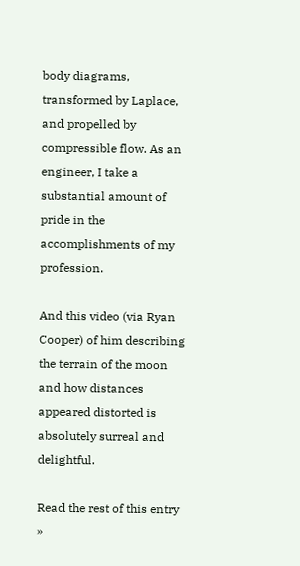body diagrams, transformed by Laplace, and propelled by compressible flow. As an engineer, I take a substantial amount of pride in the accomplishments of my profession.

And this video (via Ryan Cooper) of him describing the terrain of the moon and how distances appeared distorted is absolutely surreal and delightful.

Read the rest of this entry »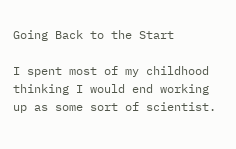Going Back to the Start

I spent most of my childhood thinking I would end working up as some sort of scientist.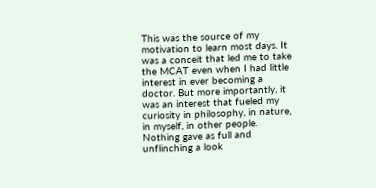This was the source of my motivation to learn most days. It was a conceit that led me to take the MCAT even when I had little interest in ever becoming a doctor. But more importantly, it was an interest that fueled my curiosity in philosophy, in nature, in myself, in other people. Nothing gave as full and unflinching a look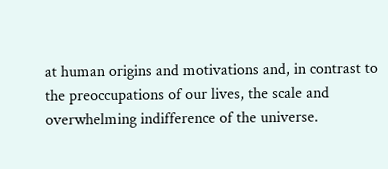at human origins and motivations and, in contrast to the preoccupations of our lives, the scale and overwhelming indifference of the universe.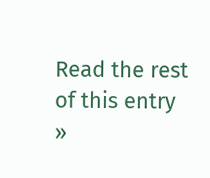Read the rest of this entry »